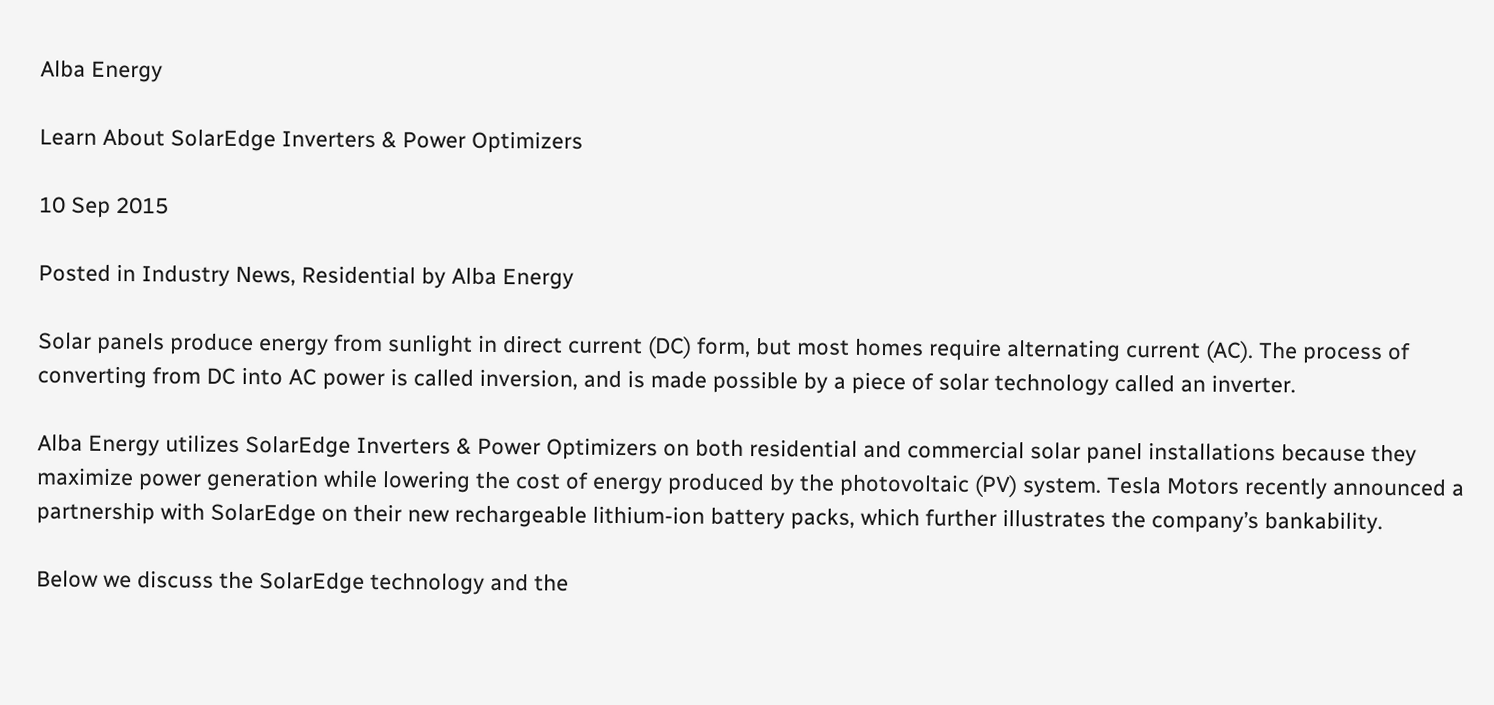Alba Energy

Learn About SolarEdge Inverters & Power Optimizers

10 Sep 2015

Posted in Industry News, Residential by Alba Energy

Solar panels produce energy from sunlight in direct current (DC) form, but most homes require alternating current (AC). The process of converting from DC into AC power is called inversion, and is made possible by a piece of solar technology called an inverter.

Alba Energy utilizes SolarEdge Inverters & Power Optimizers on both residential and commercial solar panel installations because they maximize power generation while lowering the cost of energy produced by the photovoltaic (PV) system. Tesla Motors recently announced a partnership with SolarEdge on their new rechargeable lithium-ion battery packs, which further illustrates the company’s bankability.

Below we discuss the SolarEdge technology and the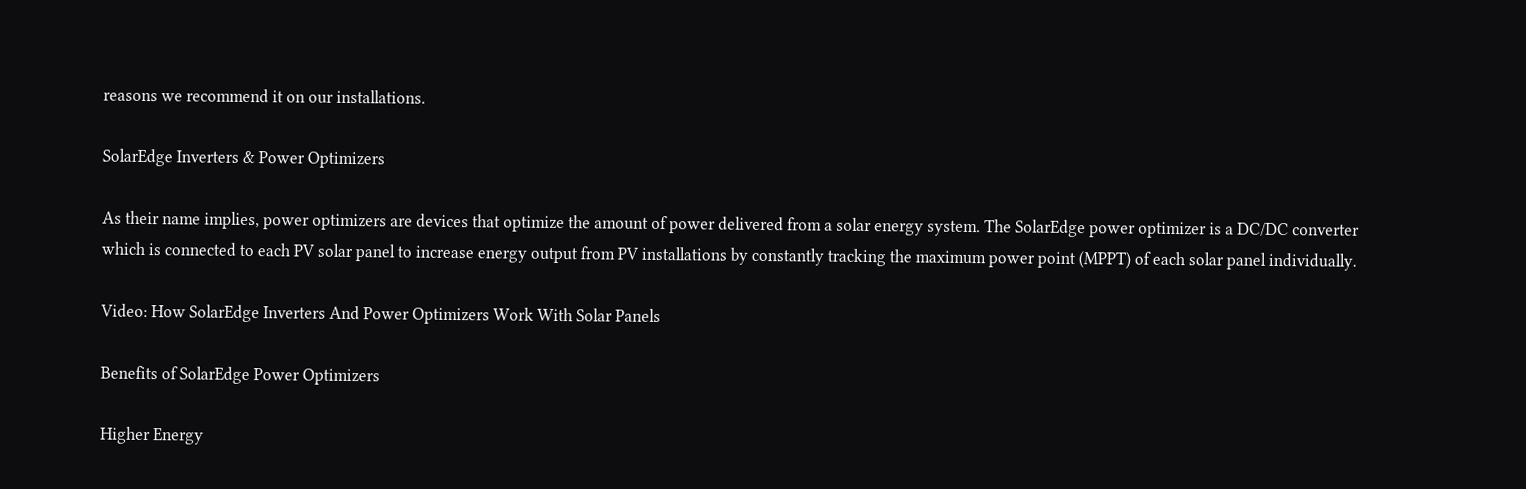reasons we recommend it on our installations.

SolarEdge Inverters & Power Optimizers

As their name implies, power optimizers are devices that optimize the amount of power delivered from a solar energy system. The SolarEdge power optimizer is a DC/DC converter which is connected to each PV solar panel to increase energy output from PV installations by constantly tracking the maximum power point (MPPT) of each solar panel individually.

Video: How SolarEdge Inverters And Power Optimizers Work With Solar Panels

Benefits of SolarEdge Power Optimizers

Higher Energy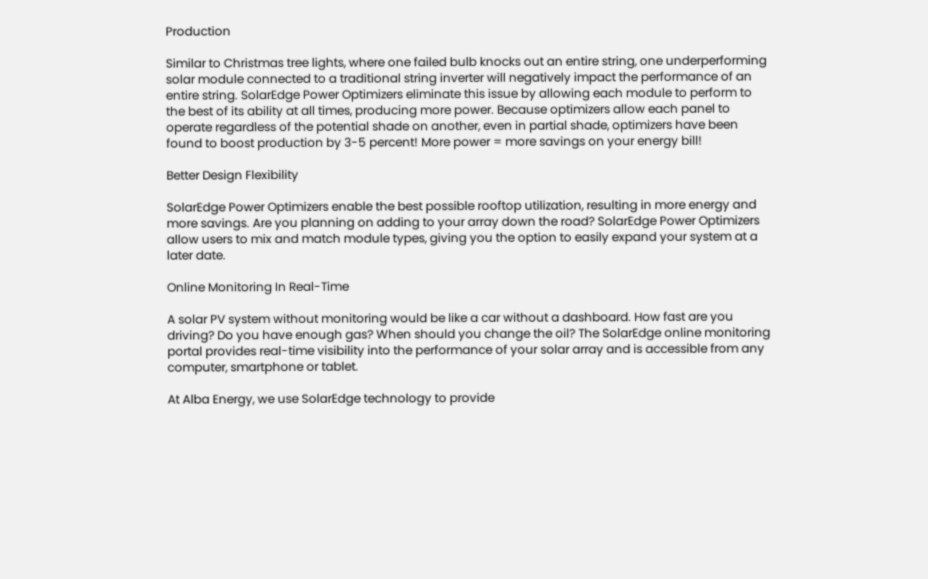Production

Similar to Christmas tree lights, where one failed bulb knocks out an entire string, one underperforming solar module connected to a traditional string inverter will negatively impact the performance of an entire string. SolarEdge Power Optimizers eliminate this issue by allowing each module to perform to the best of its ability at all times, producing more power. Because optimizers allow each panel to operate regardless of the potential shade on another, even in partial shade, optimizers have been found to boost production by 3-5 percent! More power = more savings on your energy bill!

Better Design Flexibility

SolarEdge Power Optimizers enable the best possible rooftop utilization, resulting in more energy and more savings. Are you planning on adding to your array down the road? SolarEdge Power Optimizers allow users to mix and match module types, giving you the option to easily expand your system at a later date.

Online Monitoring In Real-Time

A solar PV system without monitoring would be like a car without a dashboard. How fast are you driving? Do you have enough gas? When should you change the oil? The SolarEdge online monitoring portal provides real-time visibility into the performance of your solar array and is accessible from any computer, smartphone or tablet.

At Alba Energy, we use SolarEdge technology to provide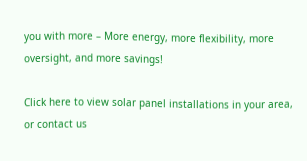you with more – More energy, more flexibility, more oversight, and more savings!

Click here to view solar panel installations in your area, or contact us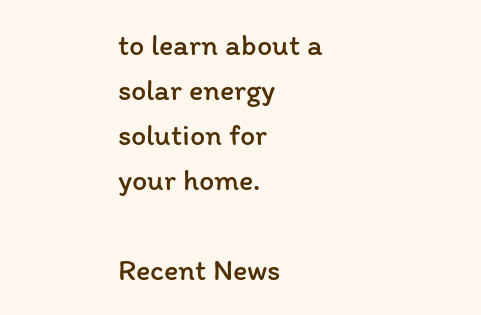to learn about a solar energy solution for your home.

Recent News